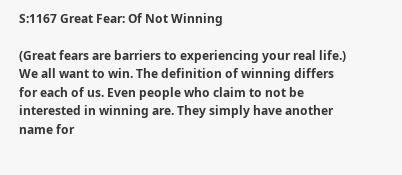S:1167 Great Fear: Of Not Winning

(Great fears are barriers to experiencing your real life.)   We all want to win. The definition of winning differs for each of us. Even people who claim to not be interested in winning are. They simply have another name for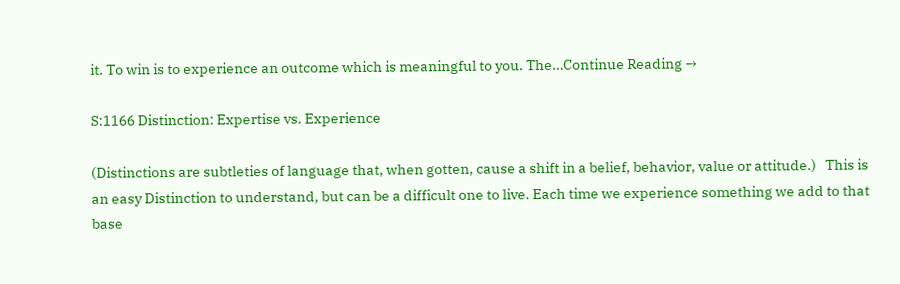it. To win is to experience an outcome which is meaningful to you. The…Continue Reading →

S:1166 Distinction: Expertise vs. Experience

(Distinctions are subtleties of language that, when gotten, cause a shift in a belief, behavior, value or attitude.)   This is an easy Distinction to understand, but can be a difficult one to live. Each time we experience something we add to that base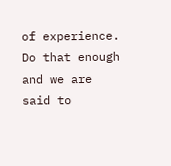of experience. Do that enough and we are said to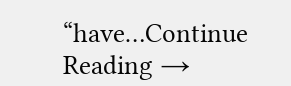“have…Continue Reading →